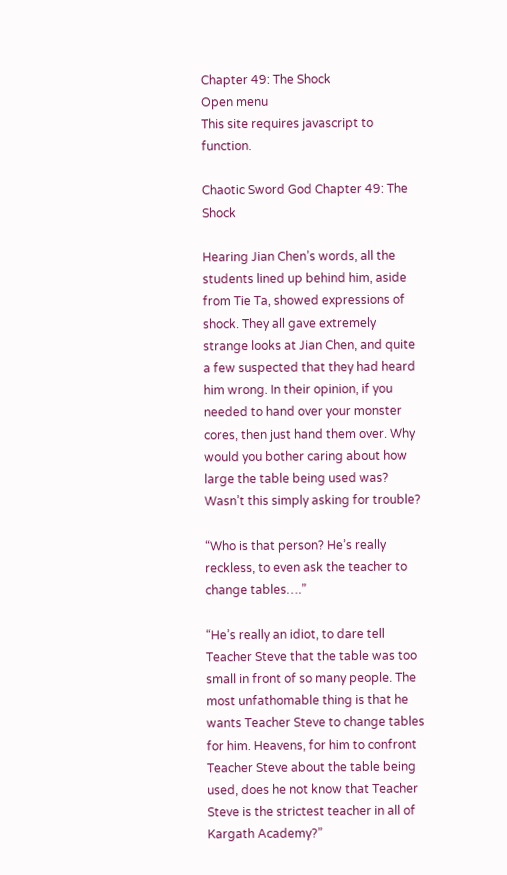Chapter 49: The Shock
Open menu
This site requires javascript to function.

Chaotic Sword God Chapter 49: The Shock

Hearing Jian Chen’s words, all the students lined up behind him, aside from Tie Ta, showed expressions of shock. They all gave extremely strange looks at Jian Chen, and quite a few suspected that they had heard him wrong. In their opinion, if you needed to hand over your monster cores, then just hand them over. Why would you bother caring about how large the table being used was? Wasn’t this simply asking for trouble?

“Who is that person? He’s really reckless, to even ask the teacher to change tables….”

“He’s really an idiot, to dare tell Teacher Steve that the table was too small in front of so many people. The most unfathomable thing is that he wants Teacher Steve to change tables for him. Heavens, for him to confront Teacher Steve about the table being used, does he not know that Teacher Steve is the strictest teacher in all of Kargath Academy?”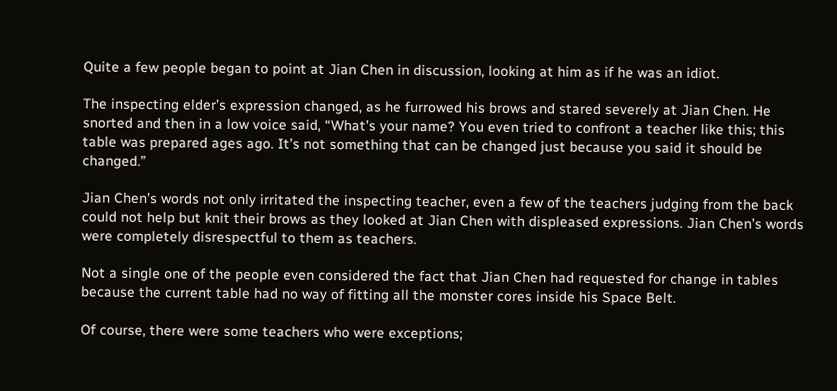Quite a few people began to point at Jian Chen in discussion, looking at him as if he was an idiot.

The inspecting elder’s expression changed, as he furrowed his brows and stared severely at Jian Chen. He snorted and then in a low voice said, “What’s your name? You even tried to confront a teacher like this; this table was prepared ages ago. It’s not something that can be changed just because you said it should be changed.”

Jian Chen’s words not only irritated the inspecting teacher, even a few of the teachers judging from the back could not help but knit their brows as they looked at Jian Chen with displeased expressions. Jian Chen’s words were completely disrespectful to them as teachers.

Not a single one of the people even considered the fact that Jian Chen had requested for change in tables because the current table had no way of fitting all the monster cores inside his Space Belt.

Of course, there were some teachers who were exceptions;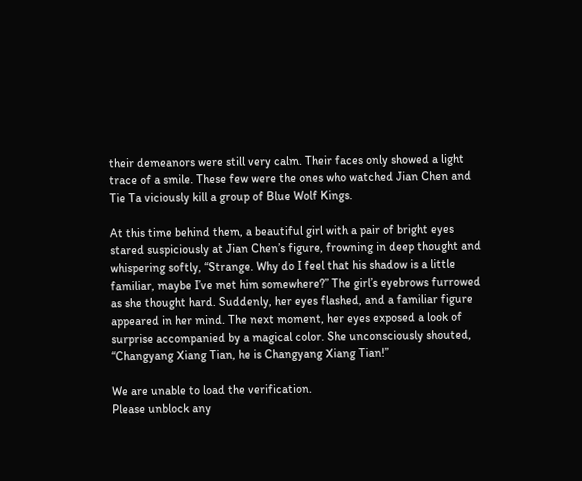their demeanors were still very calm. Their faces only showed a light trace of a smile. These few were the ones who watched Jian Chen and Tie Ta viciously kill a group of Blue Wolf Kings.

At this time behind them, a beautiful girl with a pair of bright eyes stared suspiciously at Jian Chen’s figure, frowning in deep thought and whispering softly, “Strange. Why do I feel that his shadow is a little familiar, maybe I’ve met him somewhere?” The girl’s eyebrows furrowed as she thought hard. Suddenly, her eyes flashed, and a familiar figure appeared in her mind. The next moment, her eyes exposed a look of surprise accompanied by a magical color. She unconsciously shouted, “Changyang Xiang Tian, he is Changyang Xiang Tian!”

We are unable to load the verification.
Please unblock any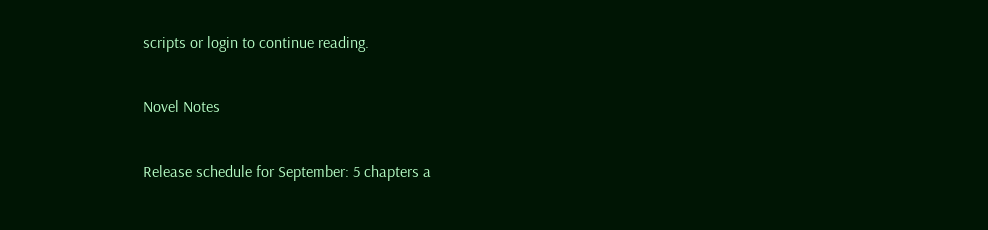scripts or login to continue reading.

Novel Notes

Release schedule for September: 5 chapters a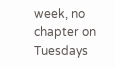week, no chapter on Tuesdays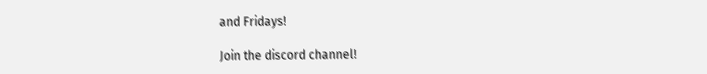and Fridays!

Join the discord channel!